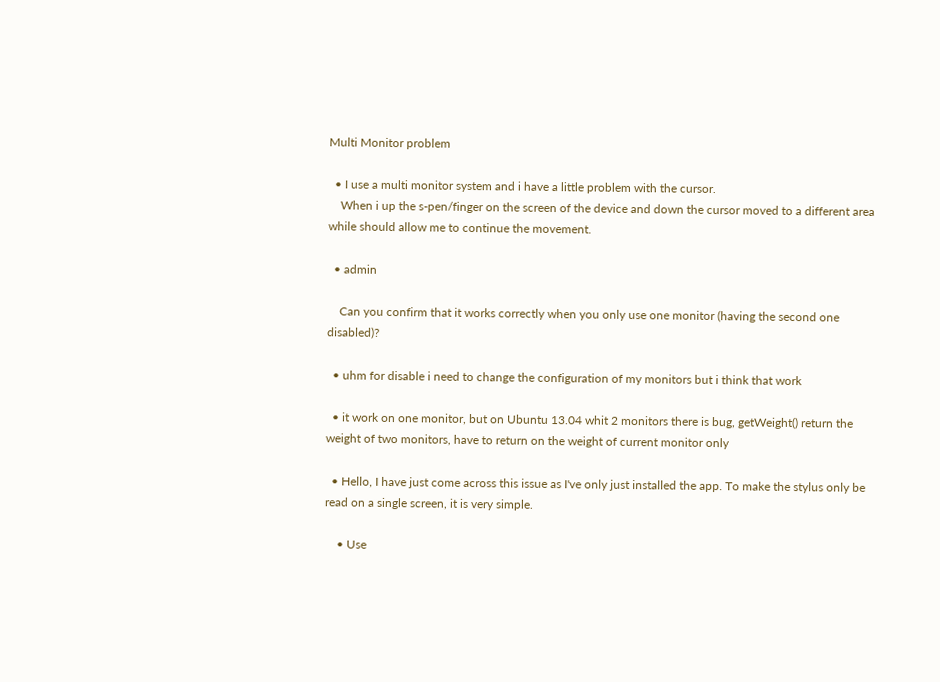Multi Monitor problem

  • I use a multi monitor system and i have a little problem with the cursor.
    When i up the s-pen/finger on the screen of the device and down the cursor moved to a different area while should allow me to continue the movement.

  • admin

    Can you confirm that it works correctly when you only use one monitor (having the second one disabled)?

  • uhm for disable i need to change the configuration of my monitors but i think that work

  • it work on one monitor, but on Ubuntu 13.04 whit 2 monitors there is bug, getWeight() return the weight of two monitors, have to return on the weight of current monitor only

  • Hello, I have just come across this issue as I've only just installed the app. To make the stylus only be read on a single screen, it is very simple.

    • Use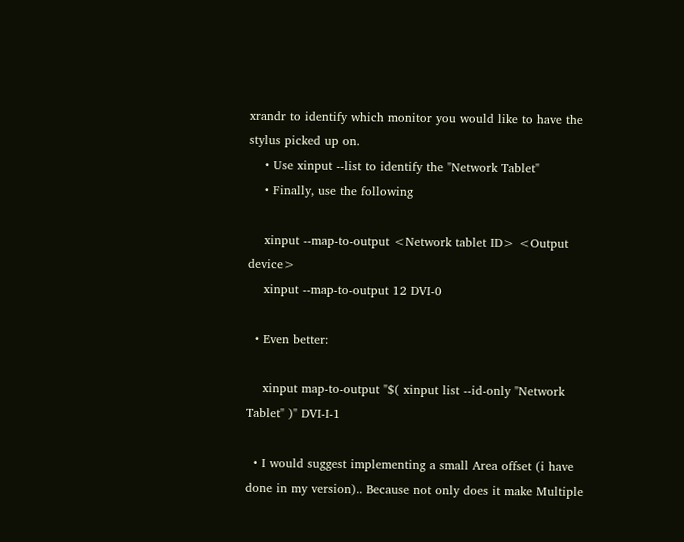xrandr to identify which monitor you would like to have the stylus picked up on.
    • Use xinput --list to identify the "Network Tablet"
    • Finally, use the following

    xinput --map-to-output <Network tablet ID> <Output device>
    xinput --map-to-output 12 DVI-0

  • Even better:

    xinput map-to-output "$( xinput list --id-only "Network Tablet" )" DVI-I-1

  • I would suggest implementing a small Area offset (i have done in my version).. Because not only does it make Multiple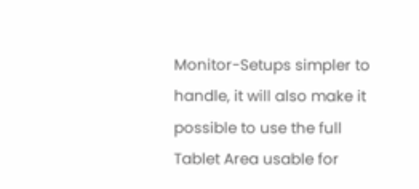Monitor-Setups simpler to handle, it will also make it possible to use the full Tablet Area usable for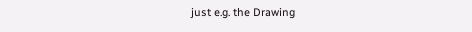just e.g. the Drawing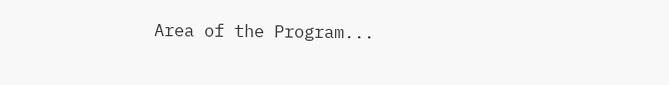Area of the Program...